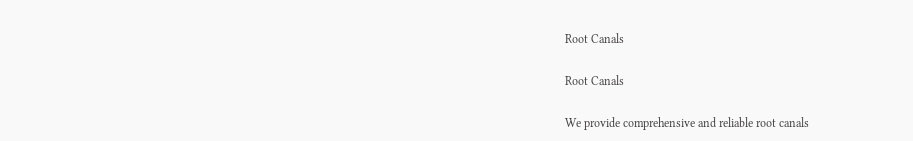Root Canals

Root Canals

We provide comprehensive and reliable root canals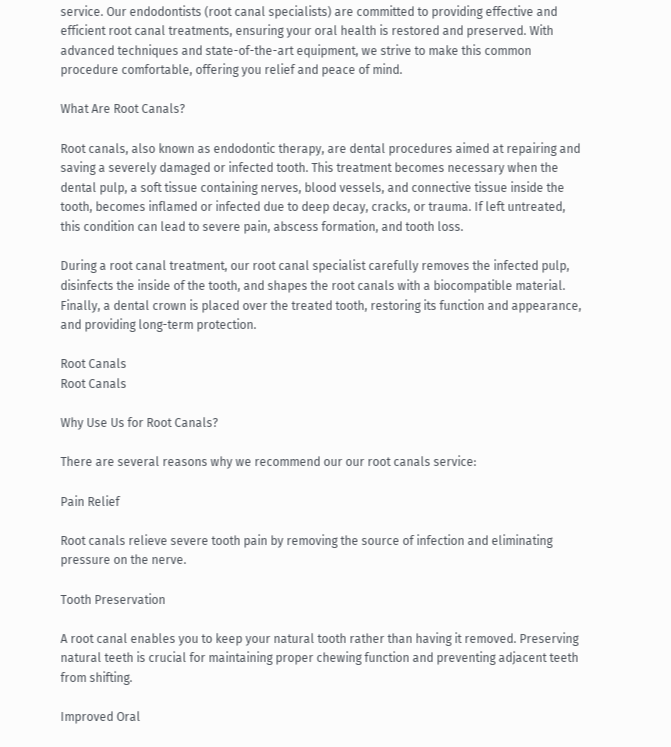service. Our endodontists (root canal specialists) are committed to providing effective and efficient root canal treatments, ensuring your oral health is restored and preserved. With advanced techniques and state-of-the-art equipment, we strive to make this common procedure comfortable, offering you relief and peace of mind.

What Are Root Canals?

Root canals, also known as endodontic therapy, are dental procedures aimed at repairing and saving a severely damaged or infected tooth. This treatment becomes necessary when the dental pulp, a soft tissue containing nerves, blood vessels, and connective tissue inside the tooth, becomes inflamed or infected due to deep decay, cracks, or trauma. If left untreated, this condition can lead to severe pain, abscess formation, and tooth loss.

During a root canal treatment, our root canal specialist carefully removes the infected pulp, disinfects the inside of the tooth, and shapes the root canals with a biocompatible material. Finally, a dental crown is placed over the treated tooth, restoring its function and appearance, and providing long-term protection.

Root Canals
Root Canals

Why Use Us for Root Canals?

There are several reasons why we recommend our our root canals service:

Pain Relief

Root canals relieve severe tooth pain by removing the source of infection and eliminating pressure on the nerve.

Tooth Preservation

A root canal enables you to keep your natural tooth rather than having it removed. Preserving natural teeth is crucial for maintaining proper chewing function and preventing adjacent teeth from shifting.

Improved Oral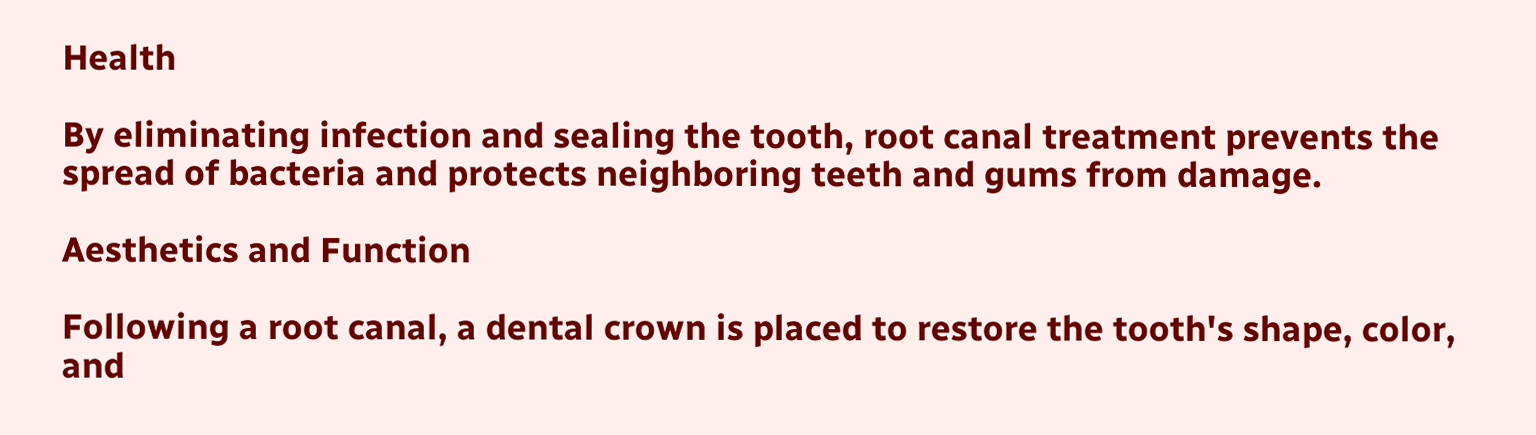Health

By eliminating infection and sealing the tooth, root canal treatment prevents the spread of bacteria and protects neighboring teeth and gums from damage.

Aesthetics and Function

Following a root canal, a dental crown is placed to restore the tooth's shape, color, and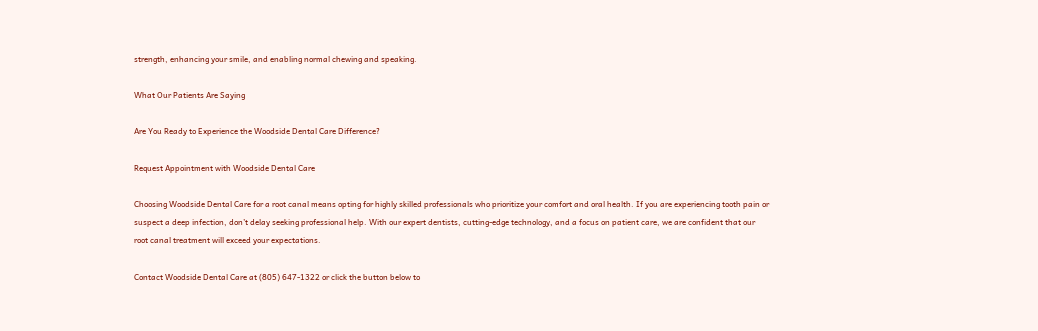strength, enhancing your smile, and enabling normal chewing and speaking.

What Our Patients Are Saying

Are You Ready to Experience the Woodside Dental Care Difference?

Request Appointment with Woodside Dental Care

Choosing Woodside Dental Care for a root canal means opting for highly skilled professionals who prioritize your comfort and oral health. If you are experiencing tooth pain or suspect a deep infection, don’t delay seeking professional help. With our expert dentists, cutting-edge technology, and a focus on patient care, we are confident that our root canal treatment will exceed your expectations.

Contact Woodside Dental Care at (805) 647-1322 or click the button below to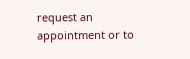request an appointment or to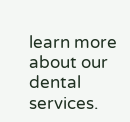learn more about our dental services.